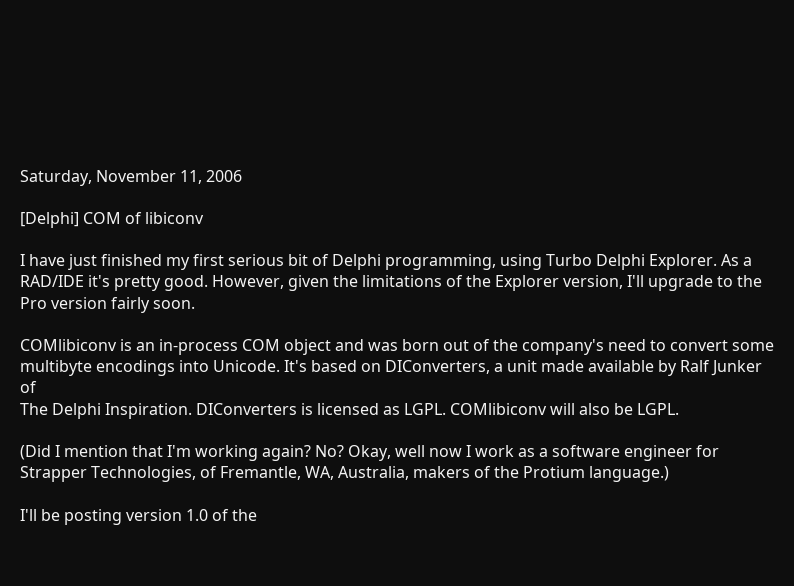Saturday, November 11, 2006

[Delphi] COM of libiconv

I have just finished my first serious bit of Delphi programming, using Turbo Delphi Explorer. As a RAD/IDE it's pretty good. However, given the limitations of the Explorer version, I'll upgrade to the Pro version fairly soon.

COMlibiconv is an in-process COM object and was born out of the company's need to convert some multibyte encodings into Unicode. It's based on DIConverters, a unit made available by Ralf Junker of
The Delphi Inspiration. DIConverters is licensed as LGPL. COMlibiconv will also be LGPL.

(Did I mention that I'm working again? No? Okay, well now I work as a software engineer for Strapper Technologies, of Fremantle, WA, Australia, makers of the Protium language.)

I'll be posting version 1.0 of the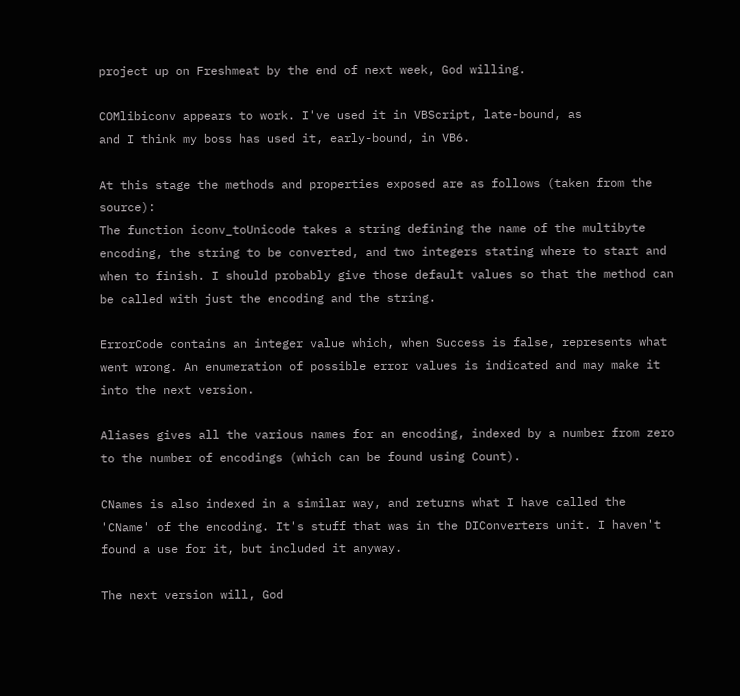project up on Freshmeat by the end of next week, God willing.

COMlibiconv appears to work. I've used it in VBScript, late-bound, as
and I think my boss has used it, early-bound, in VB6.

At this stage the methods and properties exposed are as follows (taken from the source):
The function iconv_toUnicode takes a string defining the name of the multibyte encoding, the string to be converted, and two integers stating where to start and when to finish. I should probably give those default values so that the method can be called with just the encoding and the string.

ErrorCode contains an integer value which, when Success is false, represents what went wrong. An enumeration of possible error values is indicated and may make it into the next version.

Aliases gives all the various names for an encoding, indexed by a number from zero to the number of encodings (which can be found using Count).

CNames is also indexed in a similar way, and returns what I have called the 'CName' of the encoding. It's stuff that was in the DIConverters unit. I haven't found a use for it, but included it anyway.

The next version will, God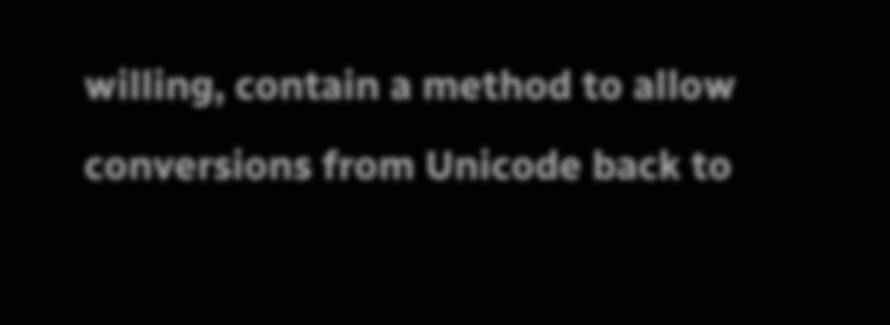willing, contain a method to allow conversions from Unicode back to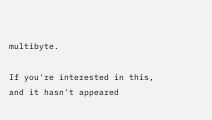multibyte.

If you're interested in this, and it hasn't appeared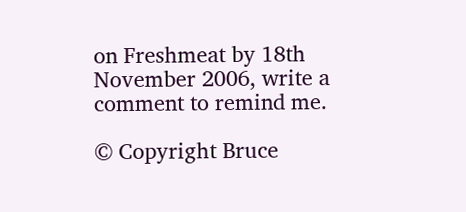on Freshmeat by 18th November 2006, write a comment to remind me.

© Copyright Bruce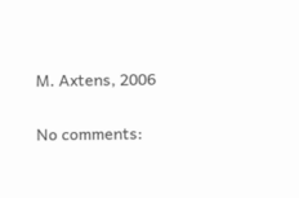M. Axtens, 2006

No comments: